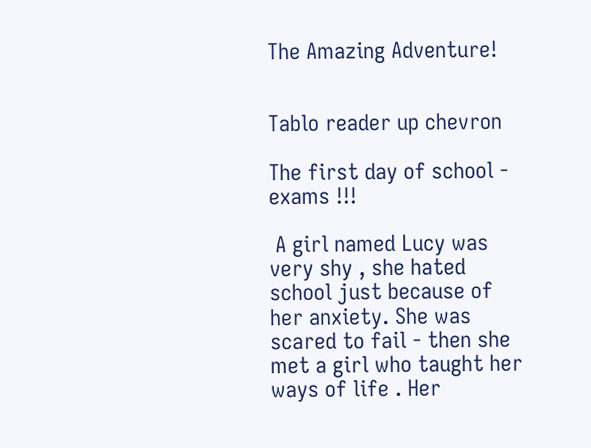The Amazing Adventure!


Tablo reader up chevron

The first day of school - exams !!!

 A girl named Lucy was very shy , she hated school just because of her anxiety. She was scared to fail - then she met a girl who taught her ways of life . Her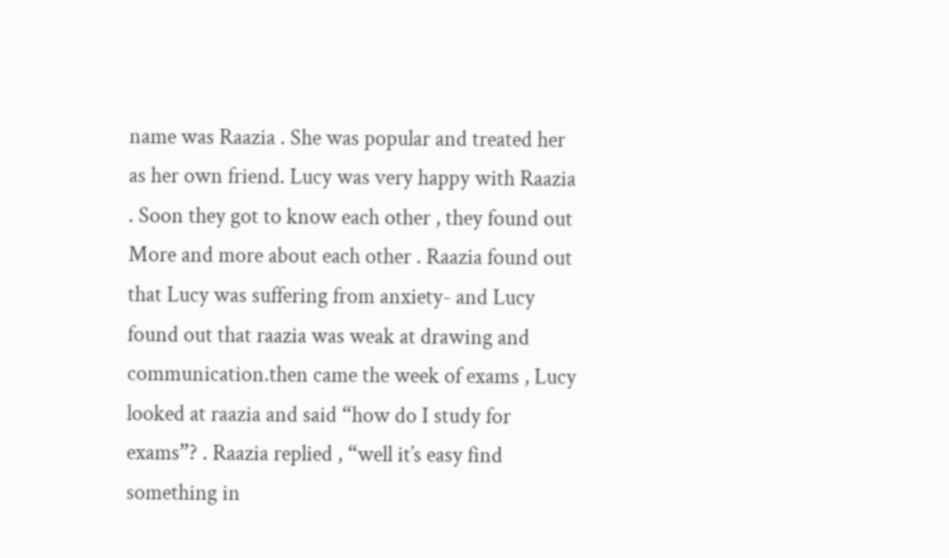name was Raazia . She was popular and treated her as her own friend. Lucy was very happy with Raazia . Soon they got to know each other , they found out More and more about each other . Raazia found out that Lucy was suffering from anxiety- and Lucy found out that raazia was weak at drawing and communication.then came the week of exams , Lucy looked at raazia and said “how do I study for exams”? . Raazia replied , “well it’s easy find something in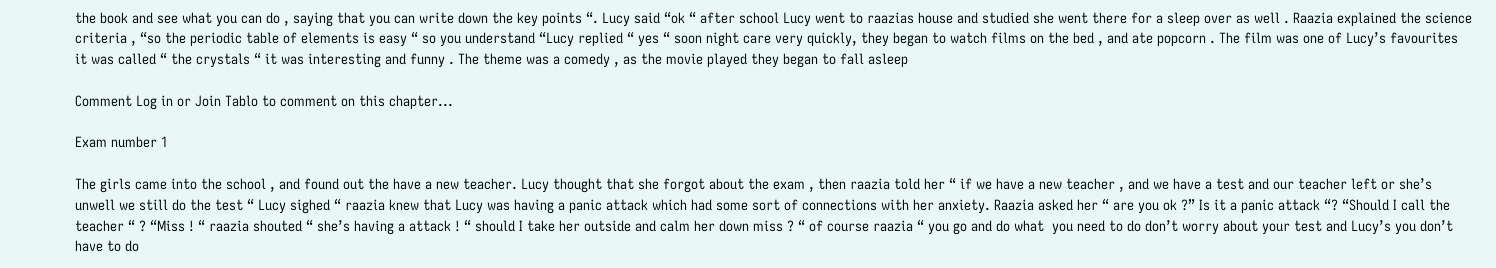the book and see what you can do , saying that you can write down the key points “. Lucy said “ok “ after school Lucy went to raazias house and studied she went there for a sleep over as well . Raazia explained the science criteria , “so the periodic table of elements is easy “ so you understand “Lucy replied “ yes “ soon night care very quickly, they began to watch films on the bed , and ate popcorn . The film was one of Lucy’s favourites it was called “ the crystals “ it was interesting and funny . The theme was a comedy , as the movie played they began to fall asleep

Comment Log in or Join Tablo to comment on this chapter...

Exam number 1

The girls came into the school , and found out the have a new teacher. Lucy thought that she forgot about the exam , then raazia told her “ if we have a new teacher , and we have a test and our teacher left or she’s unwell we still do the test “ Lucy sighed “ raazia knew that Lucy was having a panic attack which had some sort of connections with her anxiety. Raazia asked her “ are you ok ?” Is it a panic attack “? “Should I call the teacher “ ? “Miss ! “ raazia shouted “ she’s having a attack ! “ should I take her outside and calm her down miss ? “ of course raazia “ you go and do what  you need to do don’t worry about your test and Lucy’s you don’t have to do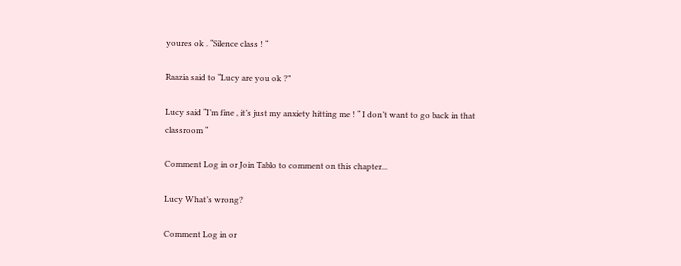youres ok . “Silence class ! “

Raazia said to “Lucy are you ok ?”

Lucy said “I’m fine , it’s just my anxiety hitting me ! “ I don’t want to go back in that classroom “

Comment Log in or Join Tablo to comment on this chapter...

Lucy What’s wrong?

Comment Log in or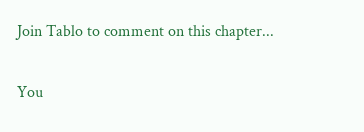Join Tablo to comment on this chapter...

You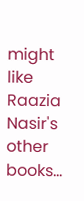might like Raazia Nasir's other books...